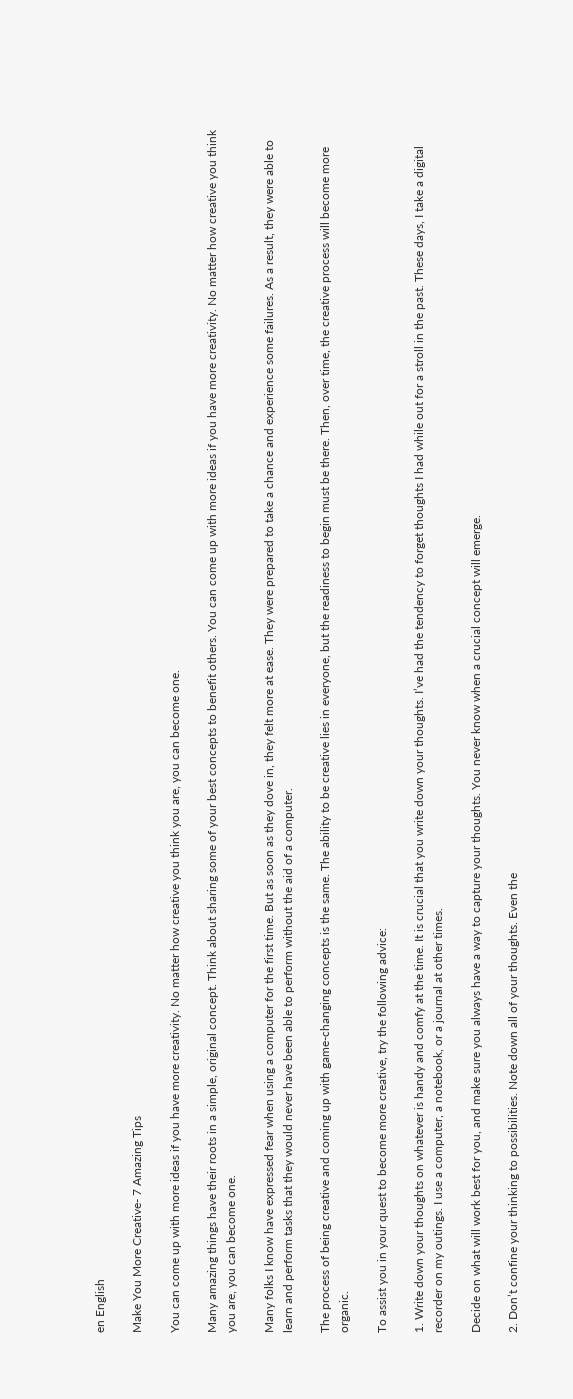en English

Make You More Creative- 7 Amazing Tips

You can come up with more ideas if you have more creativity. No matter how creative you think you are, you can become one.

Many amazing things have their roots in a simple, original concept. Think about sharing some of your best concepts to benefit others. You can come up with more ideas if you have more creativity. No matter how creative you think you are, you can become one.

Many folks I know have expressed fear when using a computer for the first time. But as soon as they dove in, they felt more at ease. They were prepared to take a chance and experience some failures. As a result, they were able to learn and perform tasks that they would never have been able to perform without the aid of a computer.

The process of being creative and coming up with game-changing concepts is the same. The ability to be creative lies in everyone, but the readiness to begin must be there. Then, over time, the creative process will become more organic.

To assist you in your quest to become more creative, try the following advice:

1. Write down your thoughts on whatever is handy and comfy at the time. It is crucial that you write down your thoughts. I’ve had the tendency to forget thoughts I had while out for a stroll in the past. These days, I take a digital recorder on my outings. I use a computer, a notebook, or a journal at other times.

Decide on what will work best for you, and make sure you always have a way to capture your thoughts. You never know when a crucial concept will emerge.

2. Don’t confine your thinking to possibilities. Note down all of your thoughts. Even the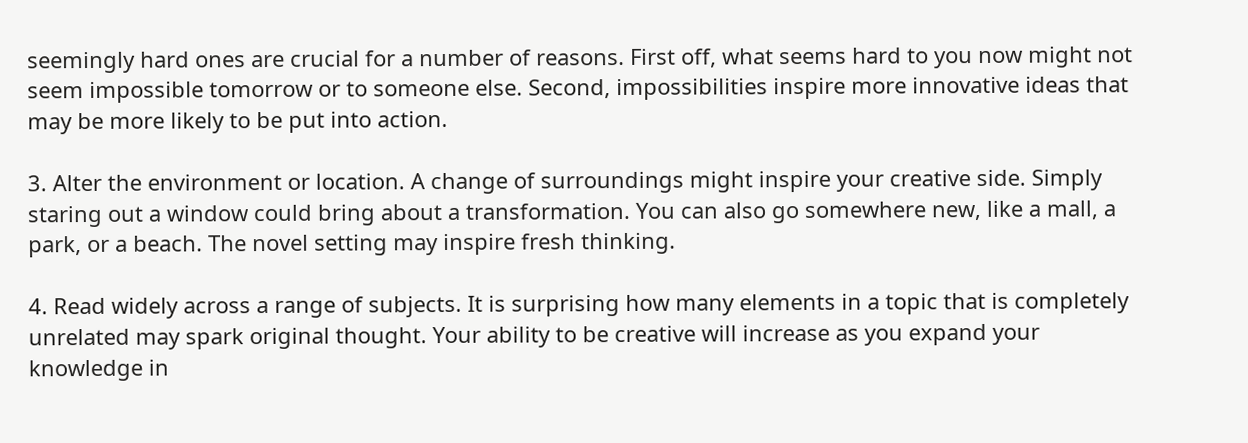seemingly hard ones are crucial for a number of reasons. First off, what seems hard to you now might not seem impossible tomorrow or to someone else. Second, impossibilities inspire more innovative ideas that may be more likely to be put into action.

3. Alter the environment or location. A change of surroundings might inspire your creative side. Simply staring out a window could bring about a transformation. You can also go somewhere new, like a mall, a park, or a beach. The novel setting may inspire fresh thinking.

4. Read widely across a range of subjects. It is surprising how many elements in a topic that is completely unrelated may spark original thought. Your ability to be creative will increase as you expand your knowledge in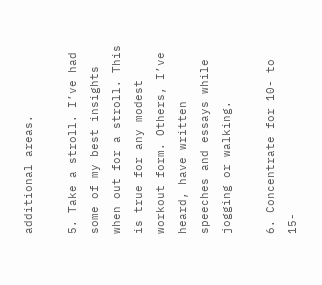additional areas.

5. Take a stroll. I’ve had some of my best insights when out for a stroll. This is true for any modest workout form. Others, I’ve heard, have written speeches and essays while jogging or walking.

6. Concentrate for 10- to 15-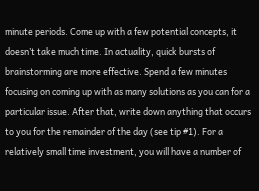minute periods. Come up with a few potential concepts, it doesn’t take much time. In actuality, quick bursts of brainstorming are more effective. Spend a few minutes focusing on coming up with as many solutions as you can for a particular issue. After that, write down anything that occurs to you for the remainder of the day (see tip #1). For a relatively small time investment, you will have a number of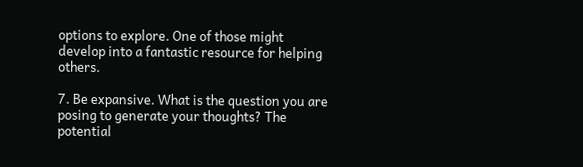options to explore. One of those might develop into a fantastic resource for helping others.

7. Be expansive. What is the question you are posing to generate your thoughts? The potential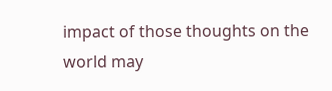impact of those thoughts on the world may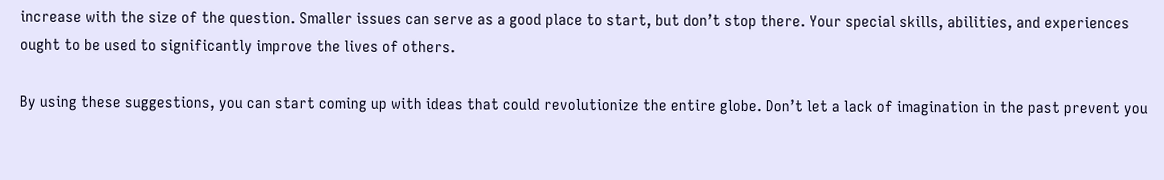increase with the size of the question. Smaller issues can serve as a good place to start, but don’t stop there. Your special skills, abilities, and experiences ought to be used to significantly improve the lives of others.

By using these suggestions, you can start coming up with ideas that could revolutionize the entire globe. Don’t let a lack of imagination in the past prevent you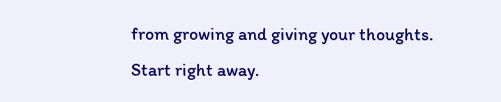from growing and giving your thoughts. Start right away.